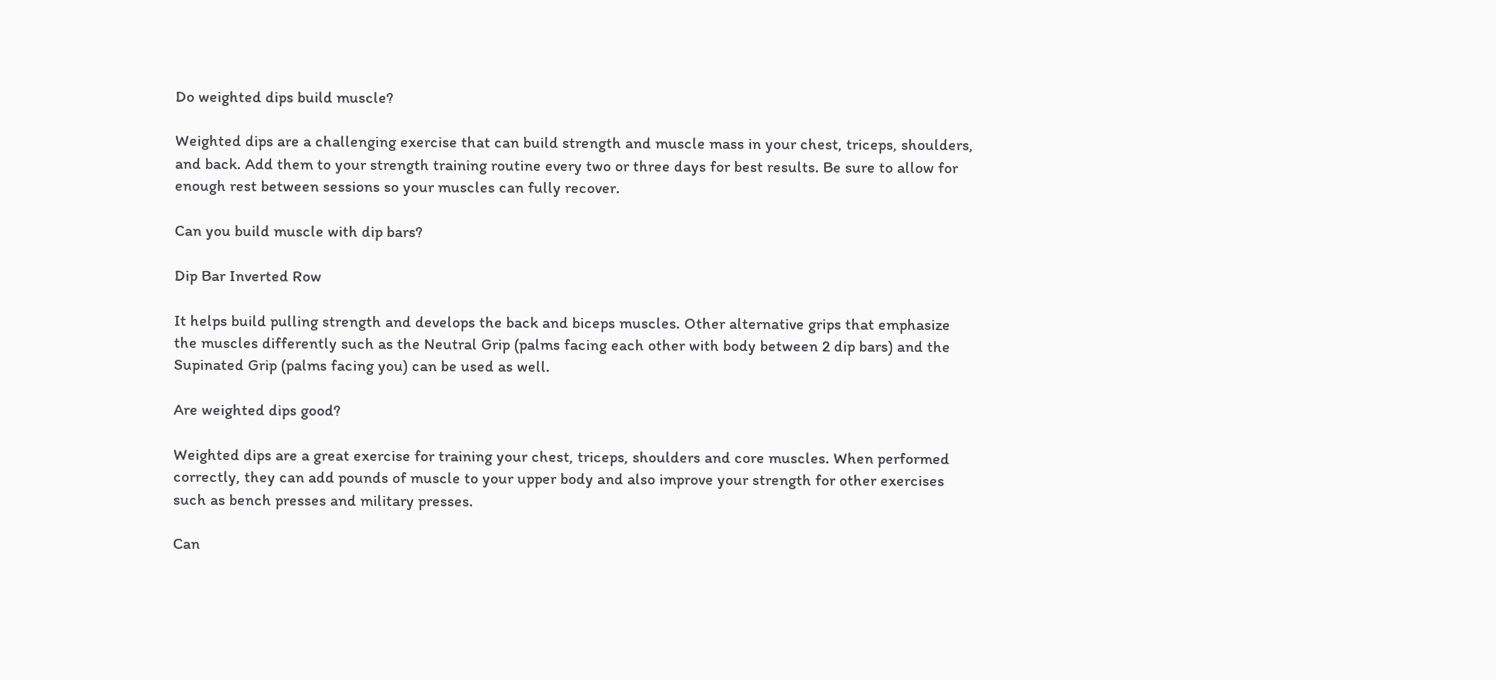Do weighted dips build muscle?

Weighted dips are a challenging exercise that can build strength and muscle mass in your chest, triceps, shoulders, and back. Add them to your strength training routine every two or three days for best results. Be sure to allow for enough rest between sessions so your muscles can fully recover.

Can you build muscle with dip bars?

Dip Bar Inverted Row

It helps build pulling strength and develops the back and biceps muscles. Other alternative grips that emphasize the muscles differently such as the Neutral Grip (palms facing each other with body between 2 dip bars) and the Supinated Grip (palms facing you) can be used as well.

Are weighted dips good?

Weighted dips are a great exercise for training your chest, triceps, shoulders and core muscles. When performed correctly, they can add pounds of muscle to your upper body and also improve your strength for other exercises such as bench presses and military presses.

Can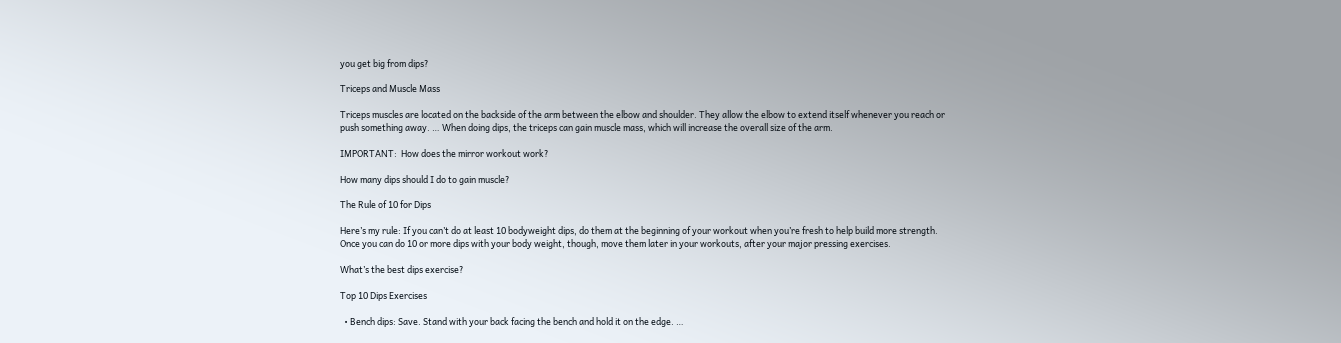you get big from dips?

Triceps and Muscle Mass

Triceps muscles are located on the backside of the arm between the elbow and shoulder. They allow the elbow to extend itself whenever you reach or push something away. … When doing dips, the triceps can gain muscle mass, which will increase the overall size of the arm.

IMPORTANT:  How does the mirror workout work?

How many dips should I do to gain muscle?

The Rule of 10 for Dips

Here’s my rule: If you can’t do at least 10 bodyweight dips, do them at the beginning of your workout when you’re fresh to help build more strength. Once you can do 10 or more dips with your body weight, though, move them later in your workouts, after your major pressing exercises.

What’s the best dips exercise?

Top 10 Dips Exercises

  • Bench dips: Save. Stand with your back facing the bench and hold it on the edge. …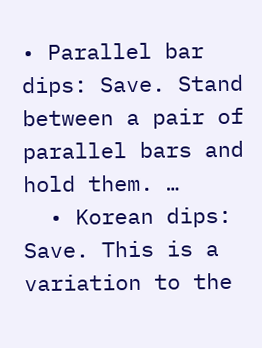• Parallel bar dips: Save. Stand between a pair of parallel bars and hold them. …
  • Korean dips: Save. This is a variation to the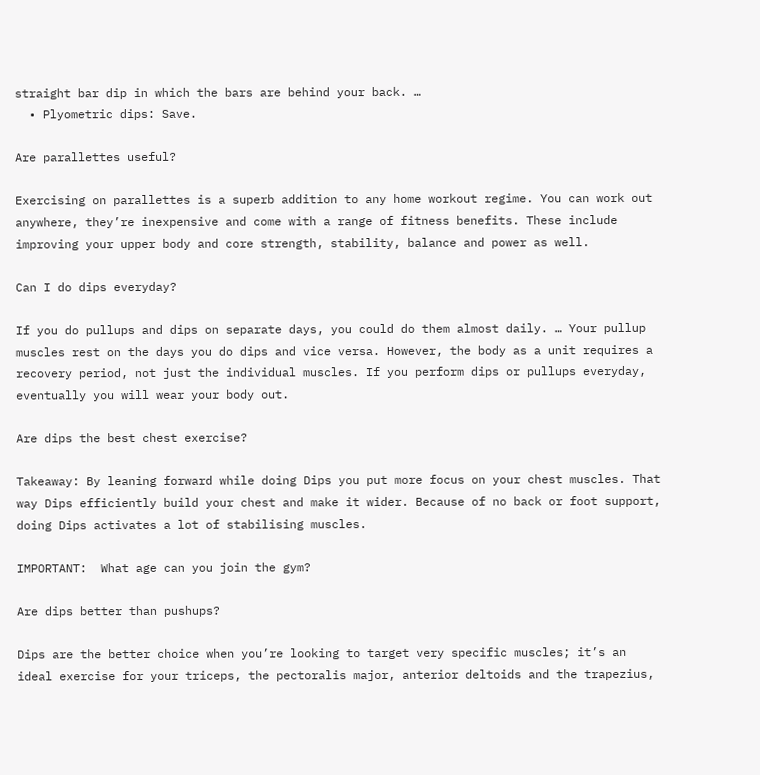straight bar dip in which the bars are behind your back. …
  • Plyometric dips: Save.

Are parallettes useful?

Exercising on parallettes is a superb addition to any home workout regime. You can work out anywhere, they’re inexpensive and come with a range of fitness benefits. These include improving your upper body and core strength, stability, balance and power as well.

Can I do dips everyday?

If you do pullups and dips on separate days, you could do them almost daily. … Your pullup muscles rest on the days you do dips and vice versa. However, the body as a unit requires a recovery period, not just the individual muscles. If you perform dips or pullups everyday, eventually you will wear your body out.

Are dips the best chest exercise?

Takeaway: By leaning forward while doing Dips you put more focus on your chest muscles. That way Dips efficiently build your chest and make it wider. Because of no back or foot support, doing Dips activates a lot of stabilising muscles.

IMPORTANT:  What age can you join the gym?

Are dips better than pushups?

Dips are the better choice when you’re looking to target very specific muscles; it’s an ideal exercise for your triceps, the pectoralis major, anterior deltoids and the trapezius,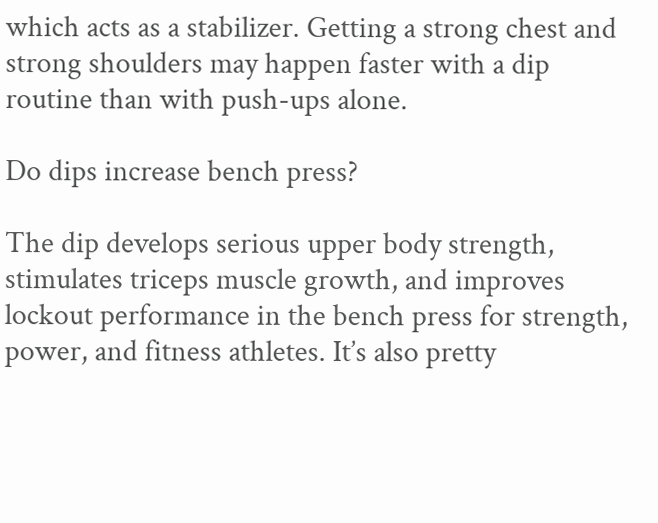which acts as a stabilizer. Getting a strong chest and strong shoulders may happen faster with a dip routine than with push-ups alone.

Do dips increase bench press?

The dip develops serious upper body strength, stimulates triceps muscle growth, and improves lockout performance in the bench press for strength, power, and fitness athletes. It’s also pretty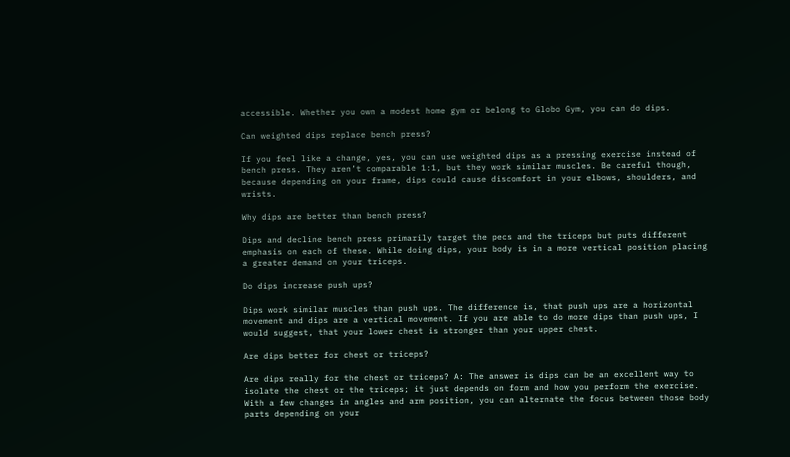accessible. Whether you own a modest home gym or belong to Globo Gym, you can do dips.

Can weighted dips replace bench press?

If you feel like a change, yes, you can use weighted dips as a pressing exercise instead of bench press. They aren’t comparable 1:1, but they work similar muscles. Be careful though, because depending on your frame, dips could cause discomfort in your elbows, shoulders, and wrists.

Why dips are better than bench press?

Dips and decline bench press primarily target the pecs and the triceps but puts different emphasis on each of these. While doing dips, your body is in a more vertical position placing a greater demand on your triceps.

Do dips increase push ups?

Dips work similar muscles than push ups. The difference is, that push ups are a horizontal movement and dips are a vertical movement. If you are able to do more dips than push ups, I would suggest, that your lower chest is stronger than your upper chest.

Are dips better for chest or triceps?

Are dips really for the chest or triceps? A: The answer is dips can be an excellent way to isolate the chest or the triceps; it just depends on form and how you perform the exercise. With a few changes in angles and arm position, you can alternate the focus between those body parts depending on your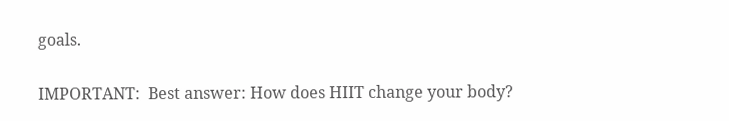goals.

IMPORTANT:  Best answer: How does HIIT change your body?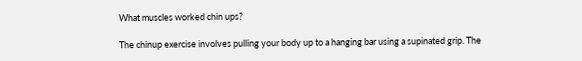What muscles worked chin ups?

The chinup exercise involves pulling your body up to a hanging bar using a supinated grip. The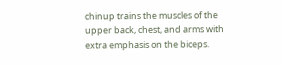chinup trains the muscles of the upper back, chest, and arms with extra emphasis on the biceps.